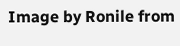Image by Ronile from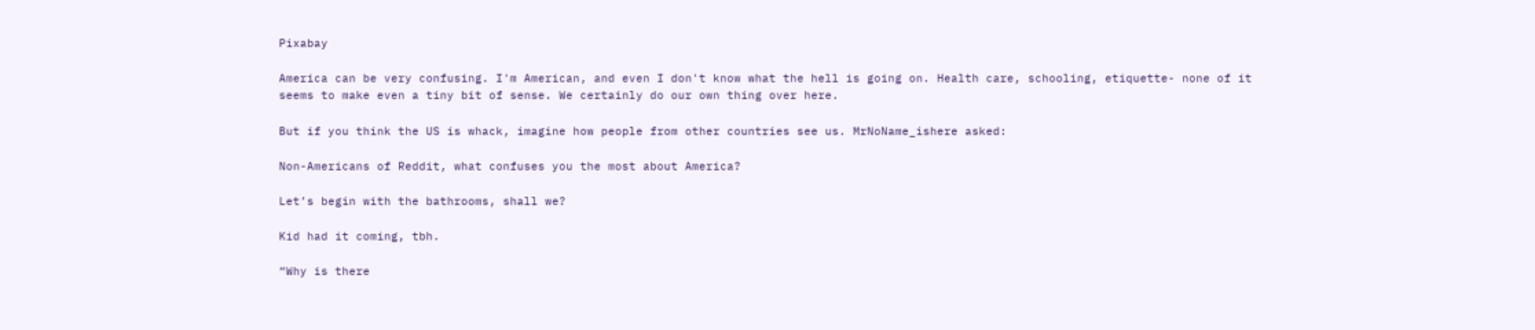Pixabay

America can be very confusing. I'm American, and even I don't know what the hell is going on. Health care, schooling, etiquette- none of it seems to make even a tiny bit of sense. We certainly do our own thing over here.

But if you think the US is whack, imagine how people from other countries see us. MrNoName_ishere asked:

Non-Americans of Reddit, what confuses you the most about America?

Let’s begin with the bathrooms, shall we?

Kid had it coming, tbh.

“Why is there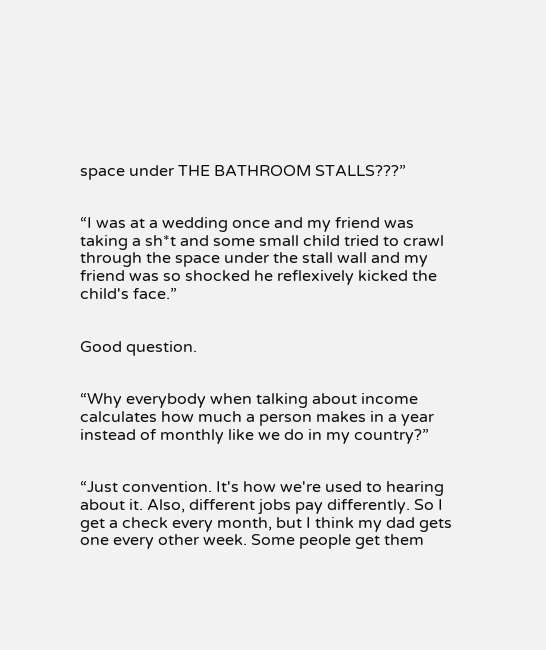space under THE BATHROOM STALLS???”


“I was at a wedding once and my friend was taking a sh*t and some small child tried to crawl through the space under the stall wall and my friend was so shocked he reflexively kicked the child's face.”


Good question.


“Why everybody when talking about income calculates how much a person makes in a year instead of monthly like we do in my country?”


“Just convention. It's how we're used to hearing about it. Also, different jobs pay differently. So I get a check every month, but I think my dad gets one every other week. Some people get them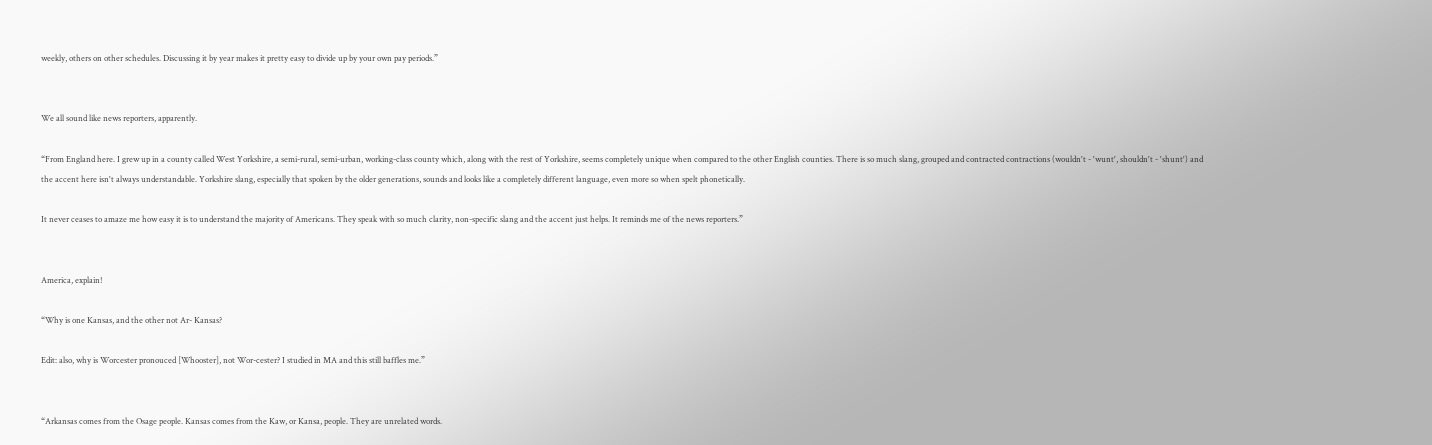weekly, others on other schedules. Discussing it by year makes it pretty easy to divide up by your own pay periods.”


We all sound like news reporters, apparently.

“From England here. I grew up in a county called West Yorkshire, a semi-rural, semi-urban, working-class county which, along with the rest of Yorkshire, seems completely unique when compared to the other English counties. There is so much slang, grouped and contracted contractions (wouldn't - 'wunt', shouldn't - 'shunt') and the accent here isn't always understandable. Yorkshire slang, especially that spoken by the older generations, sounds and looks like a completely different language, even more so when spelt phonetically.

It never ceases to amaze me how easy it is to understand the majority of Americans. They speak with so much clarity, non-specific slang and the accent just helps. It reminds me of the news reporters.”


America, explain!

“Why is one Kansas, and the other not Ar- Kansas?

Edit: also, why is Worcester pronouced [Whooster], not Wor-cester? I studied in MA and this still baffles me.”


“Arkansas comes from the Osage people. Kansas comes from the Kaw, or Kansa, people. They are unrelated words.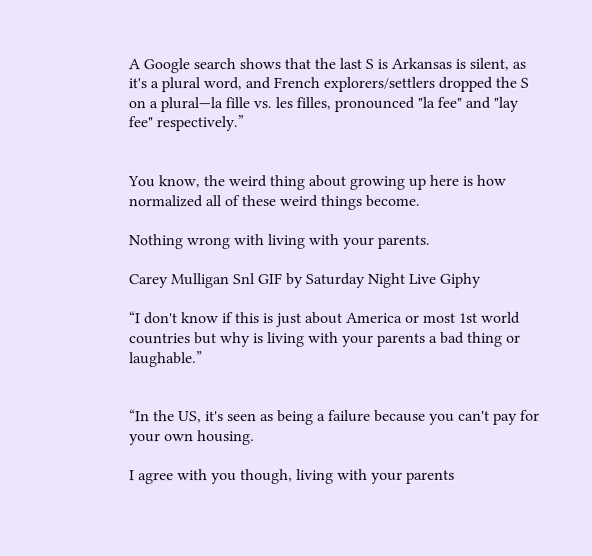A Google search shows that the last S is Arkansas is silent, as it's a plural word, and French explorers/settlers dropped the S on a plural—la fille vs. les filles, pronounced "la fee" and "lay fee" respectively.”


You know, the weird thing about growing up here is how normalized all of these weird things become.

Nothing wrong with living with your parents.

Carey Mulligan Snl GIF by Saturday Night Live Giphy

“I don't know if this is just about America or most 1st world countries but why is living with your parents a bad thing or laughable.”


“In the US, it's seen as being a failure because you can't pay for your own housing.

I agree with you though, living with your parents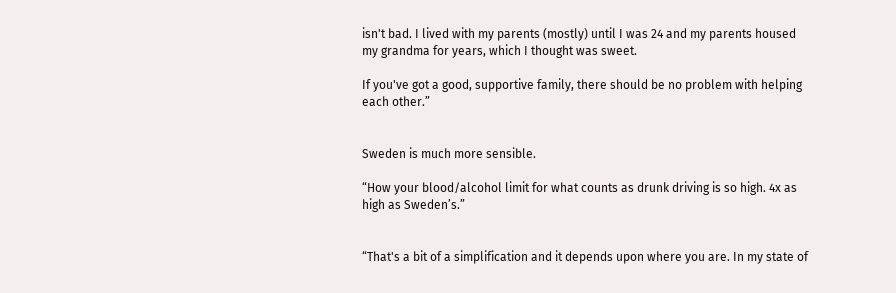isn't bad. I lived with my parents (mostly) until I was 24 and my parents housed my grandma for years, which I thought was sweet.

If you've got a good, supportive family, there should be no problem with helping each other.”


Sweden is much more sensible.

“How your blood/alcohol limit for what counts as drunk driving is so high. 4x as high as Sweden’s.”


“That's a bit of a simplification and it depends upon where you are. In my state of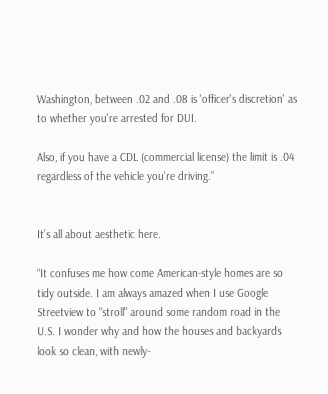Washington, between .02 and .08 is 'officer's discretion' as to whether you're arrested for DUI.

Also, if you have a CDL (commercial license) the limit is .04 regardless of the vehicle you're driving.”


It’s all about aesthetic here.

“It confuses me how come American-style homes are so tidy outside. I am always amazed when I use Google Streetview to "stroll" around some random road in the U.S. I wonder why and how the houses and backyards look so clean, with newly-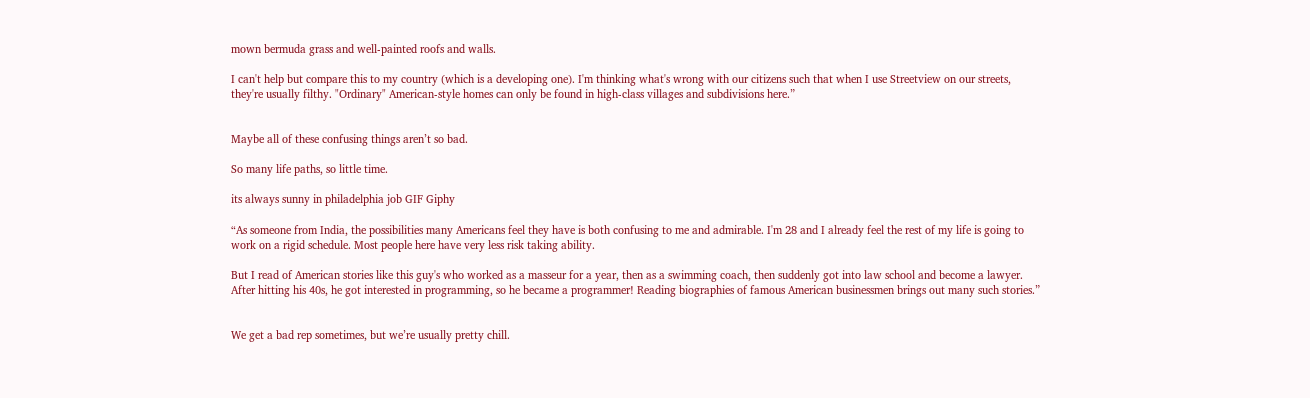mown bermuda grass and well-painted roofs and walls.

I can't help but compare this to my country (which is a developing one). I'm thinking what's wrong with our citizens such that when I use Streetview on our streets, they're usually filthy. "Ordinary" American-style homes can only be found in high-class villages and subdivisions here.”


Maybe all of these confusing things aren’t so bad.

So many life paths, so little time.

its always sunny in philadelphia job GIF Giphy

“As someone from India, the possibilities many Americans feel they have is both confusing to me and admirable. I'm 28 and I already feel the rest of my life is going to work on a rigid schedule. Most people here have very less risk taking ability.

But I read of American stories like this guy's who worked as a masseur for a year, then as a swimming coach, then suddenly got into law school and become a lawyer. After hitting his 40s, he got interested in programming, so he became a programmer! Reading biographies of famous American businessmen brings out many such stories.”


We get a bad rep sometimes, but we’re usually pretty chill.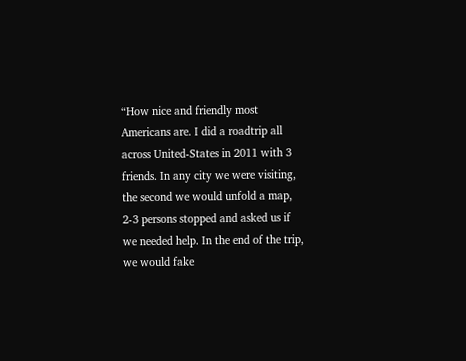“How nice and friendly most Americans are. I did a roadtrip all across United-States in 2011 with 3 friends. In any city we were visiting, the second we would unfold a map, 2-3 persons stopped and asked us if we needed help. In the end of the trip, we would fake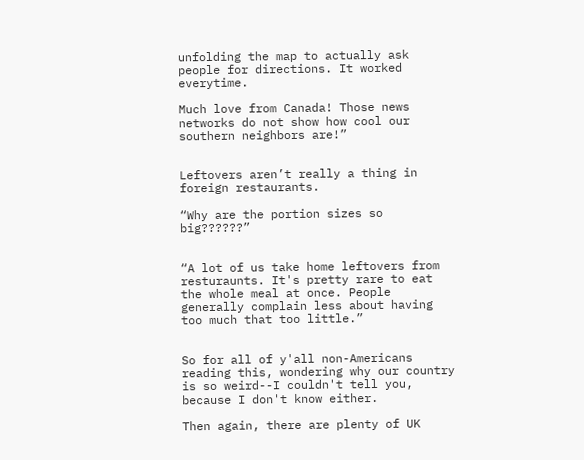unfolding the map to actually ask people for directions. It worked everytime.

Much love from Canada! Those news networks do not show how cool our southern neighbors are!”


Leftovers aren’t really a thing in foreign restaurants.

“Why are the portion sizes so big??????”


“A lot of us take home leftovers from resturaunts. It's pretty rare to eat the whole meal at once. People generally complain less about having too much that too little.”


So for all of y'all non-Americans reading this, wondering why our country is so weird--I couldn't tell you, because I don't know either.

Then again, there are plenty of UK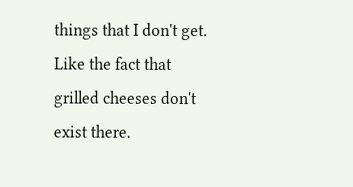things that I don't get. Like the fact that grilled cheeses don't exist there.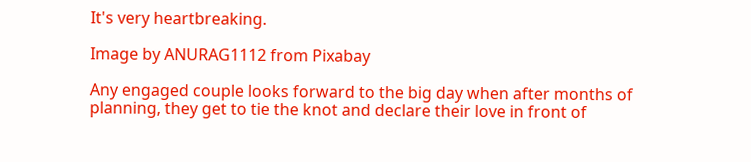It's very heartbreaking.

Image by ANURAG1112 from Pixabay

Any engaged couple looks forward to the big day when after months of planning, they get to tie the knot and declare their love in front of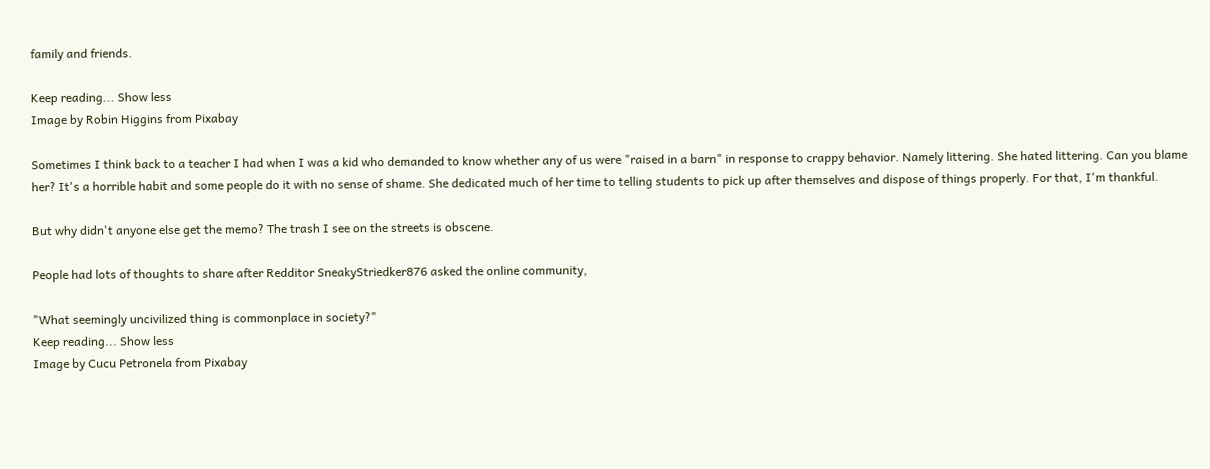family and friends.

Keep reading... Show less
Image by Robin Higgins from Pixabay

Sometimes I think back to a teacher I had when I was a kid who demanded to know whether any of us were "raised in a barn" in response to crappy behavior. Namely littering. She hated littering. Can you blame her? It's a horrible habit and some people do it with no sense of shame. She dedicated much of her time to telling students to pick up after themselves and dispose of things properly. For that, I'm thankful.

But why didn't anyone else get the memo? The trash I see on the streets is obscene.

People had lots of thoughts to share after Redditor SneakyStriedker876 asked the online community,

"What seemingly uncivilized thing is commonplace in society?"
Keep reading... Show less
Image by Cucu Petronela from Pixabay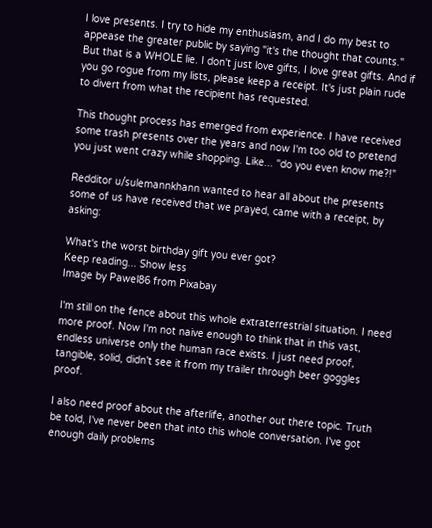I love presents. I try to hide my enthusiasm, and I do my best to appease the greater public by saying "it's the thought that counts." But that is a WHOLE lie. I don't just love gifts, I love great gifts. And if you go rogue from my lists, please keep a receipt. It's just plain rude to divert from what the recipient has requested.

This thought process has emerged from experience. I have received some trash presents over the years and now I'm too old to pretend you just went crazy while shopping. Like... "do you even know me?!"

Redditor u/sulemannkhann wanted to hear all about the presents some of us have received that we prayed, came with a receipt, by asking:

What's the worst birthday gift you ever got?
Keep reading... Show less
Image by Pawel86 from Pixabay

I'm still on the fence about this whole extraterrestrial situation. I need more proof. Now I'm not naive enough to think that in this vast, endless universe only the human race exists. I just need proof, tangible, solid, didn't see it from my trailer through beer goggles proof.

I also need proof about the afterlife, another out there topic. Truth be told, I've never been that into this whole conversation. I've got enough daily problems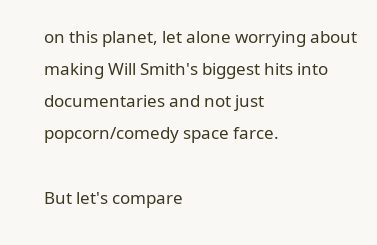on this planet, let alone worrying about making Will Smith's biggest hits into documentaries and not just popcorn/comedy space farce.

But let's compare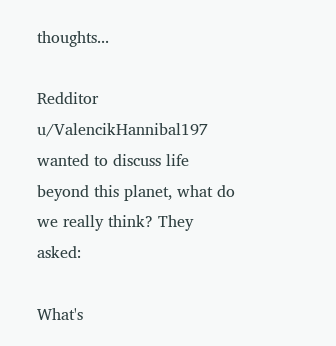thoughts...

Redditor u/ValencikHannibal197 wanted to discuss life beyond this planet, what do we really think? They asked:

What's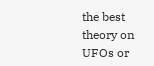the best theory on UFOs or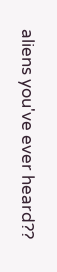aliens you've ever heard??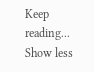Keep reading... Show less